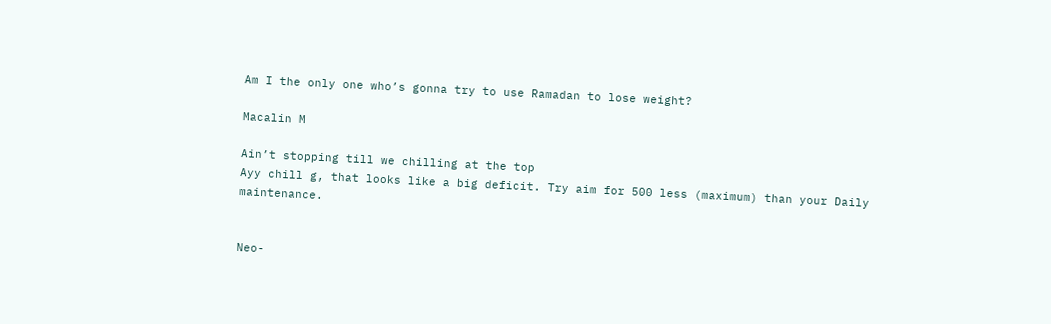Am I the only one who’s gonna try to use Ramadan to lose weight?

Macalin M

Ain’t stopping till we chilling at the top
Ayy chill g, that looks like a big deficit. Try aim for 500 less (maximum) than your Daily maintenance.


Neo-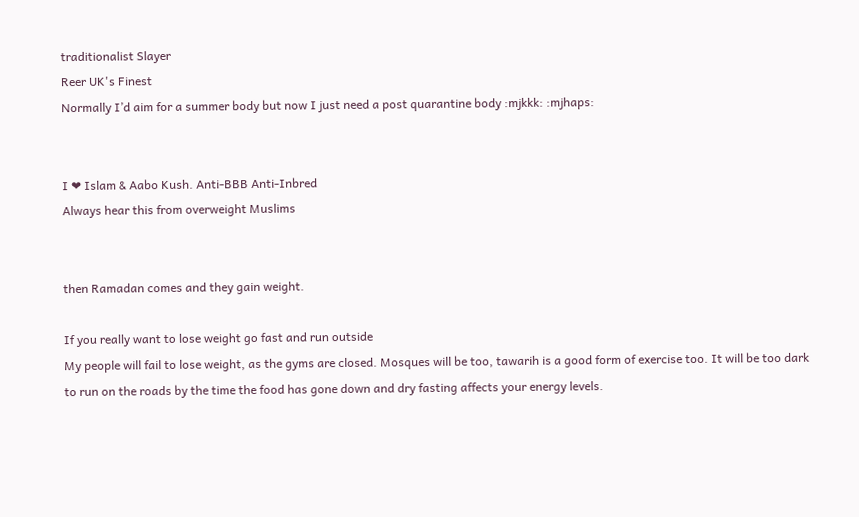traditionalist Slayer
Reer UK's Finest
Normally I’d aim for a summer body but now I just need a post quarantine body :mjkkk: :mjhaps:


I ❤ Islam & Aabo Kush. Anti-BBB Anti-Inbred
Always hear this from overweight Muslims


then Ramadan comes and they gain weight.

If you really want to lose weight go fast and run outside
My people will fail to lose weight, as the gyms are closed. Mosques will be too, tawarih is a good form of exercise too. It will be too dark to run on the roads by the time the food has gone down and dry fasting affects your energy levels.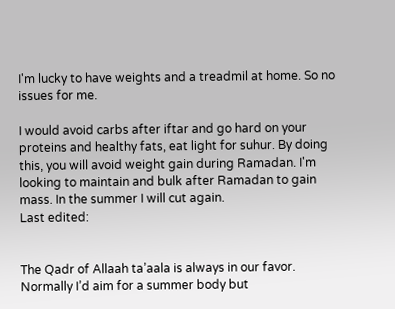I'm lucky to have weights and a treadmil at home. So no issues for me.

I would avoid carbs after iftar and go hard on your proteins and healthy fats, eat light for suhur. By doing this, you will avoid weight gain during Ramadan. I'm looking to maintain and bulk after Ramadan to gain mass. In the summer I will cut again.
Last edited:


The Qadr of Allaah ta’aala is always in our favor.
Normally I’d aim for a summer body but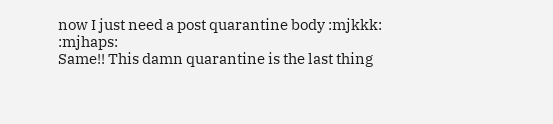now I just need a post quarantine body :mjkkk: :mjhaps:
Same!! This damn quarantine is the last thing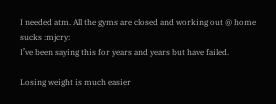I needed atm. All the gyms are closed and working out @ home sucks :mjcry:
I’ve been saying this for years and years but have failed.

Losing weight is much easier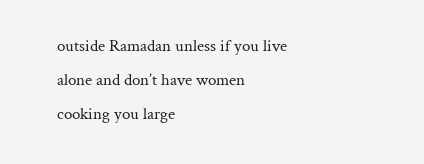outside Ramadan unless if you live alone and don’t have women cooking you large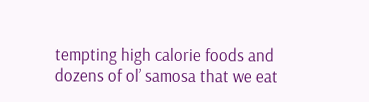tempting high calorie foods and dozens of ol’ samosa that we eat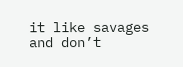it like savages and don’t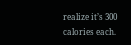realize it’s 300 calories each.